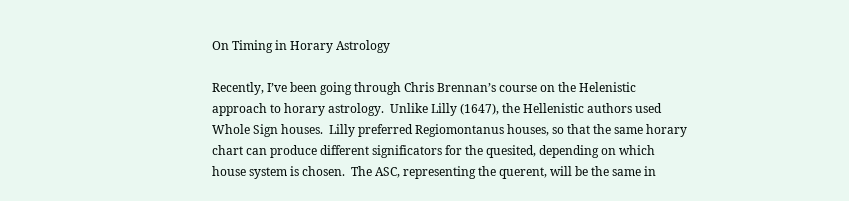On Timing in Horary Astrology

Recently, I’ve been going through Chris Brennan’s course on the Helenistic approach to horary astrology.  Unlike Lilly (1647), the Hellenistic authors used Whole Sign houses.  Lilly preferred Regiomontanus houses, so that the same horary chart can produce different significators for the quesited, depending on which house system is chosen.  The ASC, representing the querent, will be the same in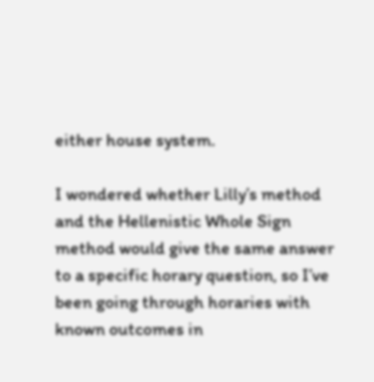either house system.

I wondered whether Lilly’s method and the Hellenistic Whole Sign method would give the same answer to a specific horary question, so I’ve been going through horaries with known outcomes in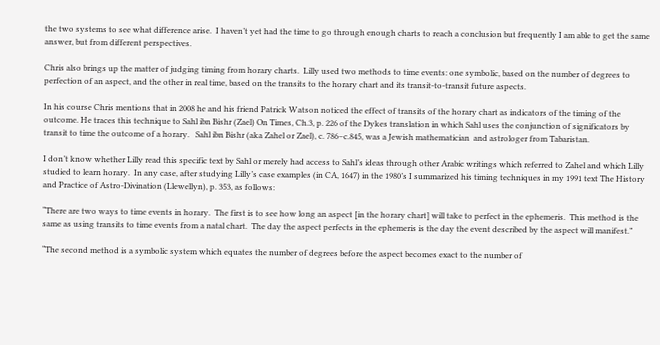the two systems to see what difference arise.  I haven’t yet had the time to go through enough charts to reach a conclusion but frequently I am able to get the same answer, but from different perspectives.

Chris also brings up the matter of judging timing from horary charts.  Lilly used two methods to time events: one symbolic, based on the number of degrees to perfection of an aspect, and the other in real time, based on the transits to the horary chart and its transit-to-transit future aspects.

In his course Chris mentions that in 2008 he and his friend Patrick Watson noticed the effect of transits of the horary chart as indicators of the timing of the outcome. He traces this technique to Sahl ibn Bishr (Zael) On Times, Ch.3, p. 226 of the Dykes translation in which Sahl uses the conjunction of significators by transit to time the outcome of a horary.   Sahl ibn Bishr (aka Zahel or Zael), c. 786–c.845, was a Jewish mathematician  and astrologer from Tabaristan.

I don’t know whether Lilly read this specific text by Sahl or merely had access to Sahl’s ideas through other Arabic writings which referred to Zahel and which Lilly studied to learn horary.  In any case, after studying Lilly’s case examples (in CA, 1647) in the 1980’s I summarized his timing techniques in my 1991 text The History and Practice of Astro-Divination (Llewellyn), p. 353, as follows:

“There are two ways to time events in horary.  The first is to see how long an aspect [in the horary chart] will take to perfect in the ephemeris.  This method is the same as using transits to time events from a natal chart.  The day the aspect perfects in the ephemeris is the day the event described by the aspect will manifest.”

“The second method is a symbolic system which equates the number of degrees before the aspect becomes exact to the number of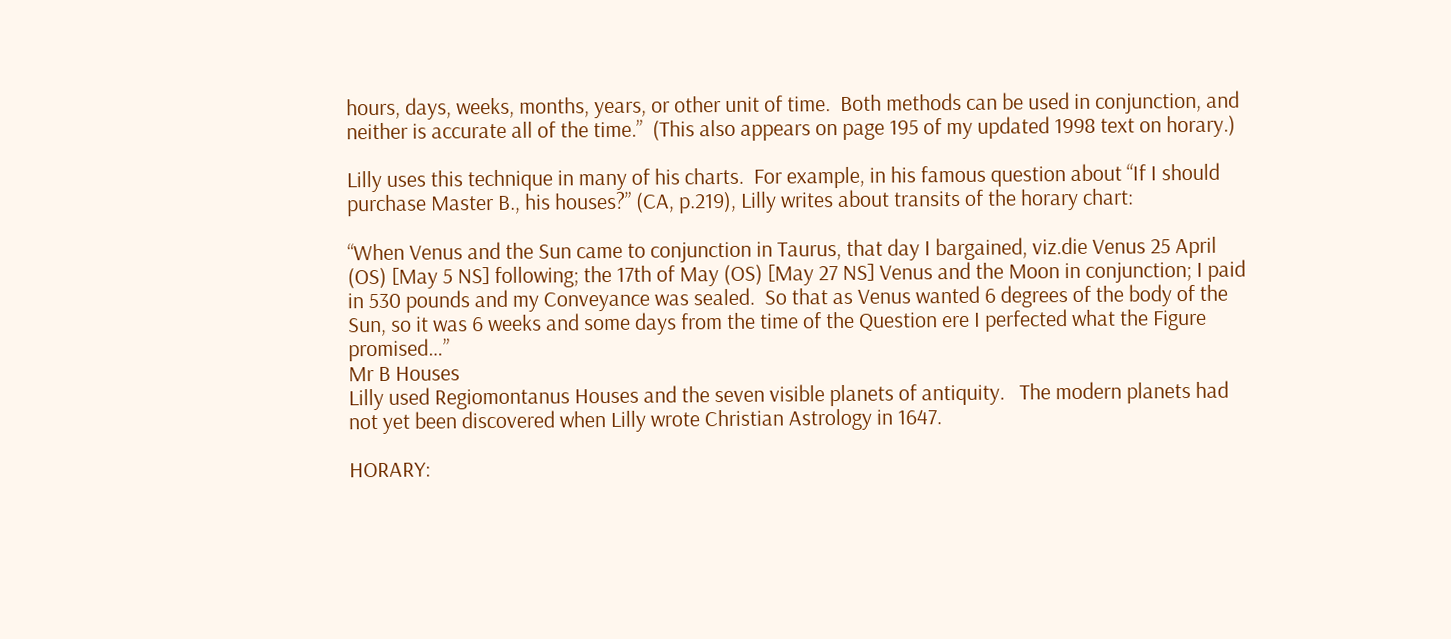hours, days, weeks, months, years, or other unit of time.  Both methods can be used in conjunction, and neither is accurate all of the time.”  (This also appears on page 195 of my updated 1998 text on horary.)

Lilly uses this technique in many of his charts.  For example, in his famous question about “If I should purchase Master B., his houses?” (CA, p.219), Lilly writes about transits of the horary chart:

“When Venus and the Sun came to conjunction in Taurus, that day I bargained, viz.die Venus 25 April (OS) [May 5 NS] following; the 17th of May (OS) [May 27 NS] Venus and the Moon in conjunction; I paid in 530 pounds and my Conveyance was sealed.  So that as Venus wanted 6 degrees of the body of the Sun, so it was 6 weeks and some days from the time of the Question ere I perfected what the Figure promised…”
Mr B Houses
Lilly used Regiomontanus Houses and the seven visible planets of antiquity.   The modern planets had not yet been discovered when Lilly wrote Christian Astrology in 1647.

HORARY: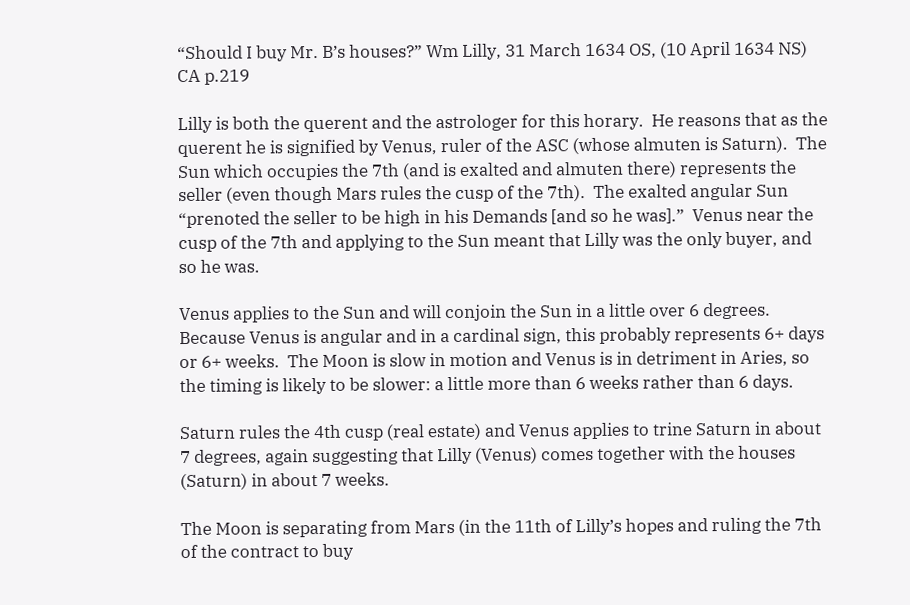“Should I buy Mr. B’s houses?” Wm Lilly, 31 March 1634 OS, (10 April 1634 NS) CA p.219

Lilly is both the querent and the astrologer for this horary.  He reasons that as the querent he is signified by Venus, ruler of the ASC (whose almuten is Saturn).  The Sun which occupies the 7th (and is exalted and almuten there) represents the seller (even though Mars rules the cusp of the 7th).  The exalted angular Sun “prenoted the seller to be high in his Demands [and so he was].”  Venus near the cusp of the 7th and applying to the Sun meant that Lilly was the only buyer, and so he was.

Venus applies to the Sun and will conjoin the Sun in a little over 6 degrees.  Because Venus is angular and in a cardinal sign, this probably represents 6+ days or 6+ weeks.  The Moon is slow in motion and Venus is in detriment in Aries, so the timing is likely to be slower: a little more than 6 weeks rather than 6 days.

Saturn rules the 4th cusp (real estate) and Venus applies to trine Saturn in about 7 degrees, again suggesting that Lilly (Venus) comes together with the houses (Saturn) in about 7 weeks.

The Moon is separating from Mars (in the 11th of Lilly’s hopes and ruling the 7th of the contract to buy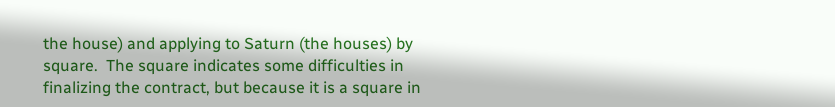the house) and applying to Saturn (the houses) by square.  The square indicates some difficulties in finalizing the contract, but because it is a square in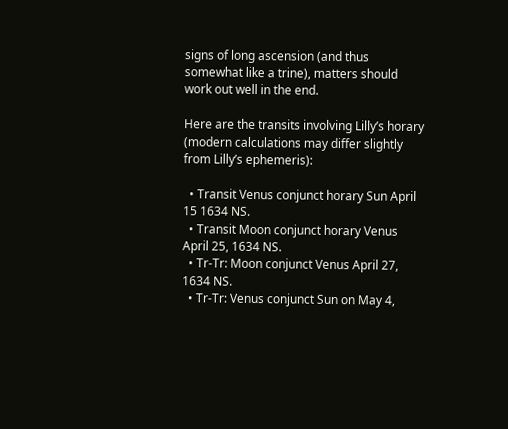signs of long ascension (and thus somewhat like a trine), matters should work out well in the end.

Here are the transits involving Lilly’s horary (modern calculations may differ slightly from Lilly’s ephemeris):

  • Transit Venus conjunct horary Sun April 15 1634 NS.
  • Transit Moon conjunct horary Venus April 25, 1634 NS.
  • Tr-Tr: Moon conjunct Venus April 27, 1634 NS.
  • Tr-Tr: Venus conjunct Sun on May 4,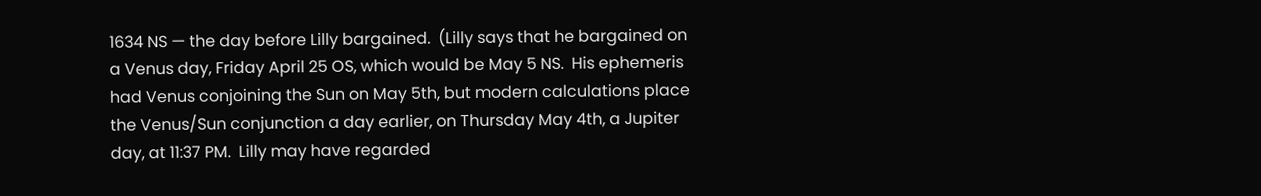1634 NS — the day before Lilly bargained.  (Lilly says that he bargained on a Venus day, Friday April 25 OS, which would be May 5 NS.  His ephemeris had Venus conjoining the Sun on May 5th, but modern calculations place the Venus/Sun conjunction a day earlier, on Thursday May 4th, a Jupiter day, at 11:37 PM.  Lilly may have regarded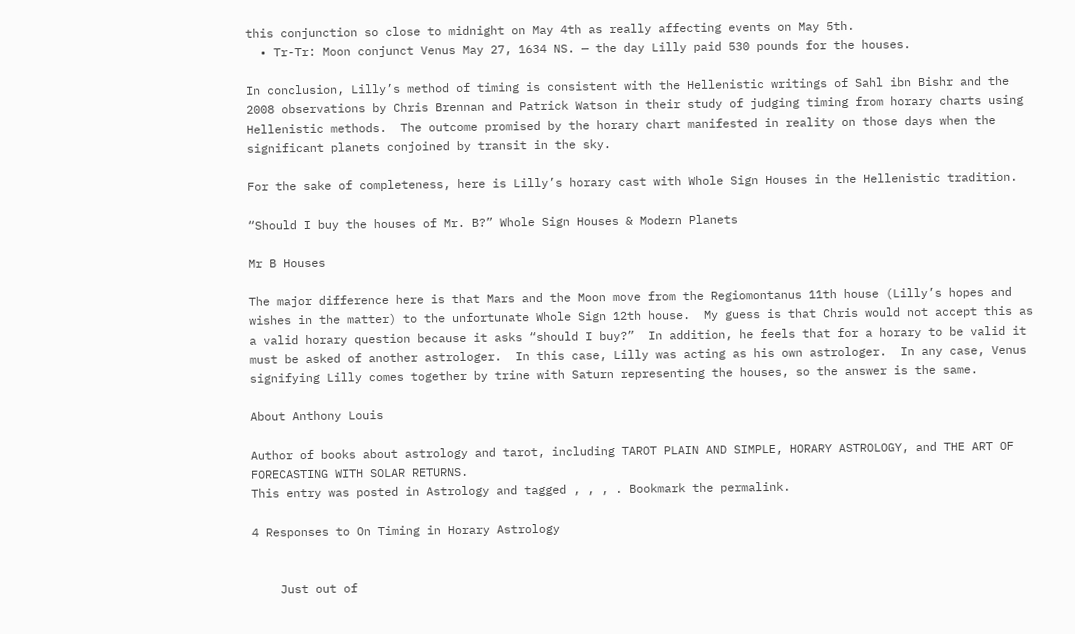this conjunction so close to midnight on May 4th as really affecting events on May 5th.
  • Tr-Tr: Moon conjunct Venus May 27, 1634 NS. — the day Lilly paid 530 pounds for the houses.

In conclusion, Lilly’s method of timing is consistent with the Hellenistic writings of Sahl ibn Bishr and the 2008 observations by Chris Brennan and Patrick Watson in their study of judging timing from horary charts using Hellenistic methods.  The outcome promised by the horary chart manifested in reality on those days when the significant planets conjoined by transit in the sky.

For the sake of completeness, here is Lilly’s horary cast with Whole Sign Houses in the Hellenistic tradition.

“Should I buy the houses of Mr. B?” Whole Sign Houses & Modern Planets

Mr B Houses

The major difference here is that Mars and the Moon move from the Regiomontanus 11th house (Lilly’s hopes and wishes in the matter) to the unfortunate Whole Sign 12th house.  My guess is that Chris would not accept this as a valid horary question because it asks “should I buy?”  In addition, he feels that for a horary to be valid it must be asked of another astrologer.  In this case, Lilly was acting as his own astrologer.  In any case, Venus signifying Lilly comes together by trine with Saturn representing the houses, so the answer is the same.

About Anthony Louis

Author of books about astrology and tarot, including TAROT PLAIN AND SIMPLE, HORARY ASTROLOGY, and THE ART OF FORECASTING WITH SOLAR RETURNS.
This entry was posted in Astrology and tagged , , , . Bookmark the permalink.

4 Responses to On Timing in Horary Astrology


    Just out of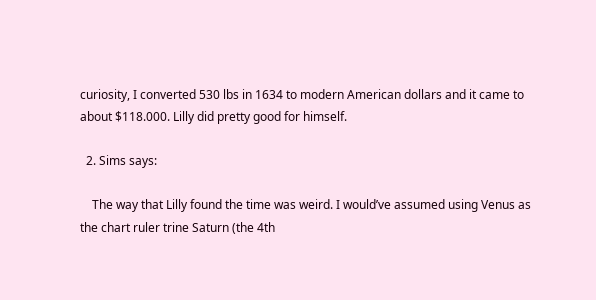curiosity, I converted 530 lbs in 1634 to modern American dollars and it came to about $118.000. Lilly did pretty good for himself.

  2. Sims says:

    The way that Lilly found the time was weird. I would’ve assumed using Venus as the chart ruler trine Saturn (the 4th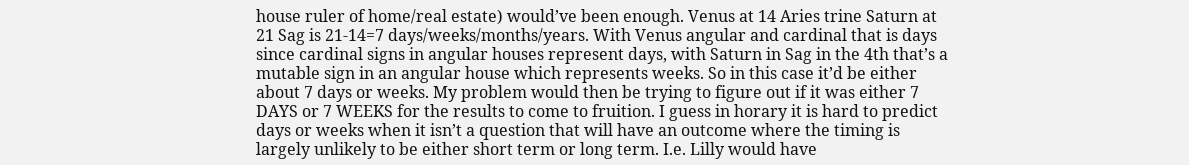house ruler of home/real estate) would’ve been enough. Venus at 14 Aries trine Saturn at 21 Sag is 21-14=7 days/weeks/months/years. With Venus angular and cardinal that is days since cardinal signs in angular houses represent days, with Saturn in Sag in the 4th that’s a mutable sign in an angular house which represents weeks. So in this case it’d be either about 7 days or weeks. My problem would then be trying to figure out if it was either 7 DAYS or 7 WEEKS for the results to come to fruition. I guess in horary it is hard to predict days or weeks when it isn’t a question that will have an outcome where the timing is largely unlikely to be either short term or long term. I.e. Lilly would have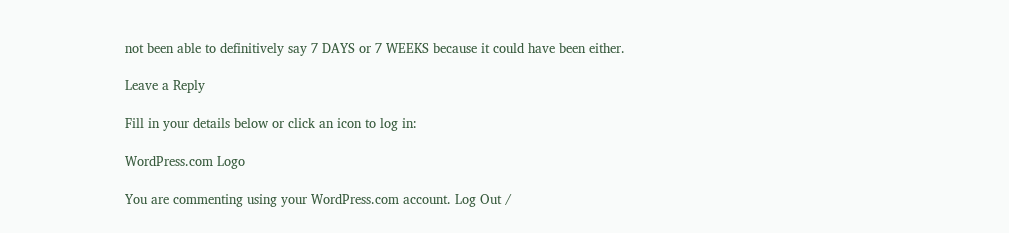not been able to definitively say 7 DAYS or 7 WEEKS because it could have been either.

Leave a Reply

Fill in your details below or click an icon to log in:

WordPress.com Logo

You are commenting using your WordPress.com account. Log Out /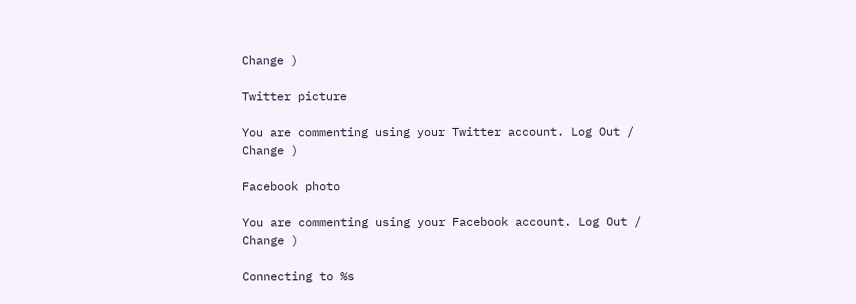Change )

Twitter picture

You are commenting using your Twitter account. Log Out /  Change )

Facebook photo

You are commenting using your Facebook account. Log Out /  Change )

Connecting to %s